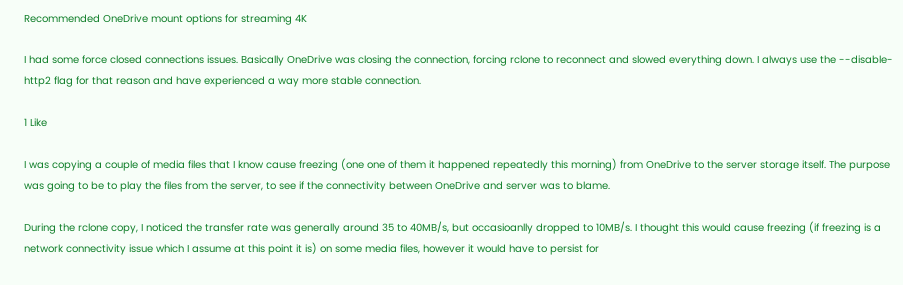Recommended OneDrive mount options for streaming 4K

I had some force closed connections issues. Basically OneDrive was closing the connection, forcing rclone to reconnect and slowed everything down. I always use the --disable-http2 flag for that reason and have experienced a way more stable connection.

1 Like

I was copying a couple of media files that I know cause freezing (one one of them it happened repeatedly this morning) from OneDrive to the server storage itself. The purpose was going to be to play the files from the server, to see if the connectivity between OneDrive and server was to blame.

During the rclone copy, I noticed the transfer rate was generally around 35 to 40MB/s, but occasioanlly dropped to 10MB/s. I thought this would cause freezing (if freezing is a network connectivity issue which I assume at this point it is) on some media files, however it would have to persist for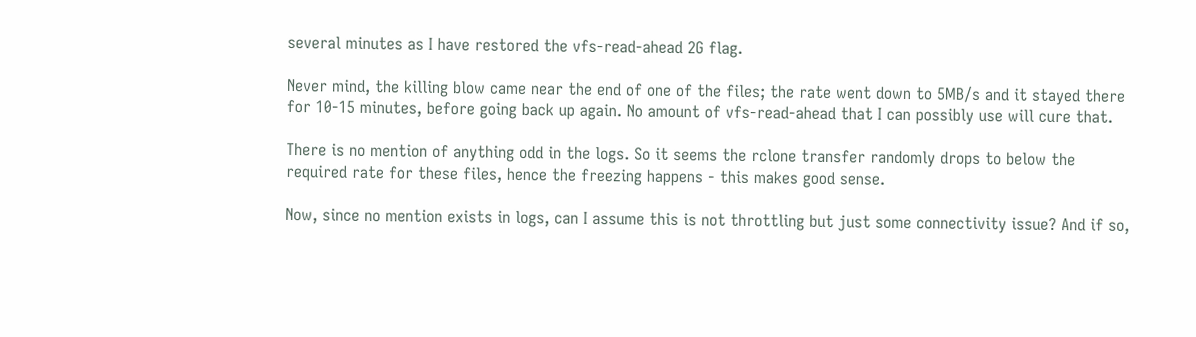several minutes as I have restored the vfs-read-ahead 2G flag.

Never mind, the killing blow came near the end of one of the files; the rate went down to 5MB/s and it stayed there for 10-15 minutes, before going back up again. No amount of vfs-read-ahead that I can possibly use will cure that.

There is no mention of anything odd in the logs. So it seems the rclone transfer randomly drops to below the required rate for these files, hence the freezing happens - this makes good sense.

Now, since no mention exists in logs, can I assume this is not throttling but just some connectivity issue? And if so,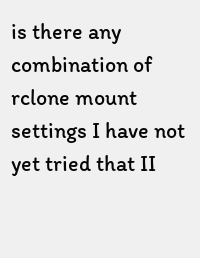is there any combination of rclone mount settings I have not yet tried that II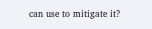can use to mitigate it?